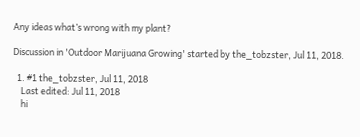Any ideas what’s wrong with my plant?

Discussion in 'Outdoor Marijuana Growing' started by the_tobzster, Jul 11, 2018.

  1. #1 the_tobzster, Jul 11, 2018
    Last edited: Jul 11, 2018
    hi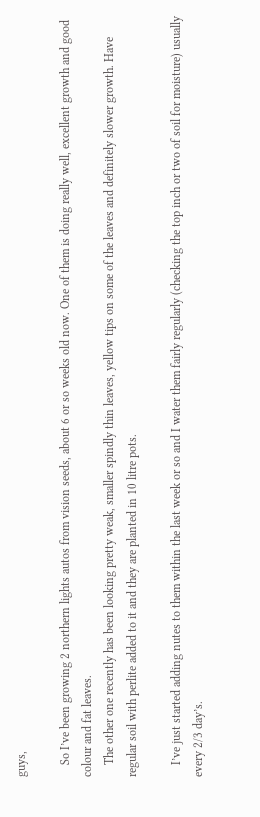guys,

    So I’ve been growing 2 northern lights autos from vision seeds, about 6 or so weeks old now. One of them is doing really well, excellent growth and good colour and fat leaves.
    The other one recently has been looking pretty weak, smaller spindly thin leaves, yellow tips on some of the leaves and definitely slower growth. Have regular soil with perlite added to it and they are planted in 10 litre pots.

    I’ve just started adding nutes to them within the last week or so and I water them fairly regularly (checking the top inch or two of soil for moisture) usually every 2/3 day’s.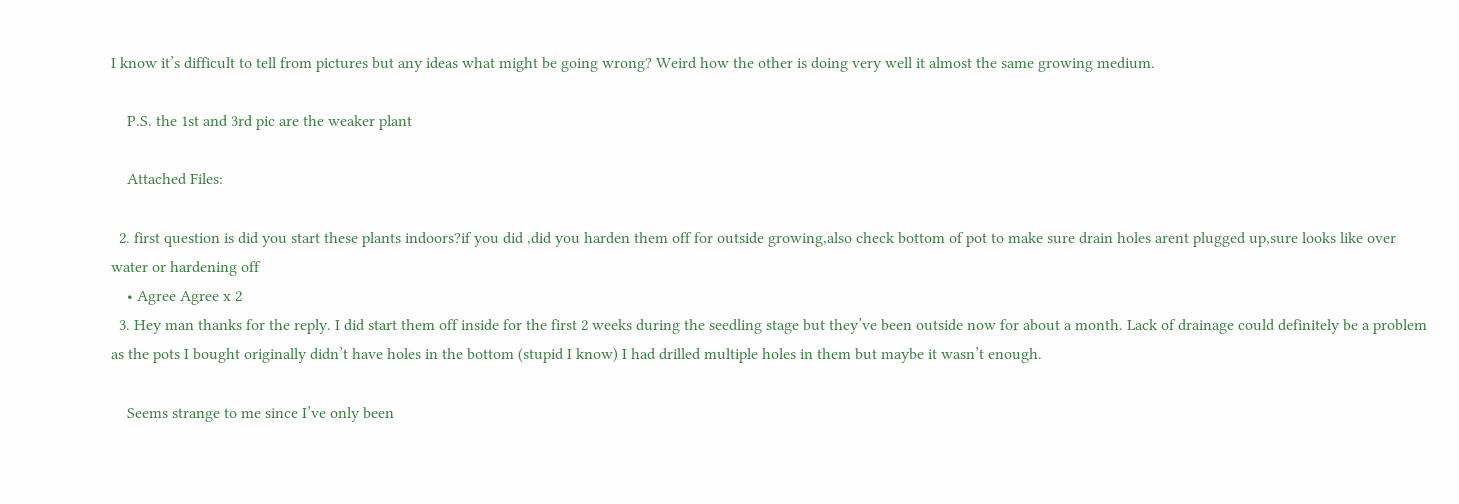I know it’s difficult to tell from pictures but any ideas what might be going wrong? Weird how the other is doing very well it almost the same growing medium.

    P.S. the 1st and 3rd pic are the weaker plant

    Attached Files:

  2. first question is did you start these plants indoors?if you did ,did you harden them off for outside growing,also check bottom of pot to make sure drain holes arent plugged up,sure looks like over water or hardening off
    • Agree Agree x 2
  3. Hey man thanks for the reply. I did start them off inside for the first 2 weeks during the seedling stage but they’ve been outside now for about a month. Lack of drainage could definitely be a problem as the pots I bought originally didn’t have holes in the bottom (stupid I know) I had drilled multiple holes in them but maybe it wasn’t enough.

    Seems strange to me since I’ve only been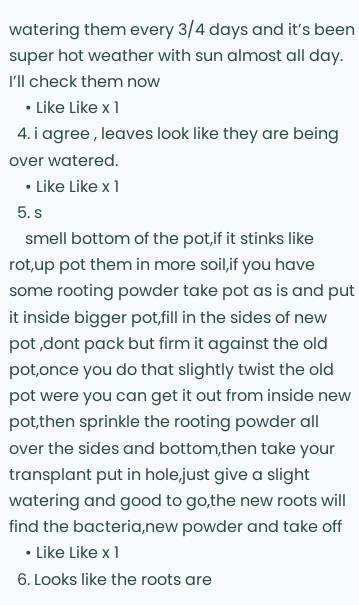watering them every 3/4 days and it’s been super hot weather with sun almost all day. I’ll check them now
    • Like Like x 1
  4. i agree , leaves look like they are being over watered.
    • Like Like x 1
  5. s
    smell bottom of the pot,if it stinks like rot,up pot them in more soil,if you have some rooting powder take pot as is and put it inside bigger pot,fill in the sides of new pot ,dont pack but firm it against the old pot,once you do that slightly twist the old pot were you can get it out from inside new pot,then sprinkle the rooting powder all over the sides and bottom,then take your transplant put in hole,just give a slight watering and good to go,the new roots will find the bacteria,new powder and take off
    • Like Like x 1
  6. Looks like the roots are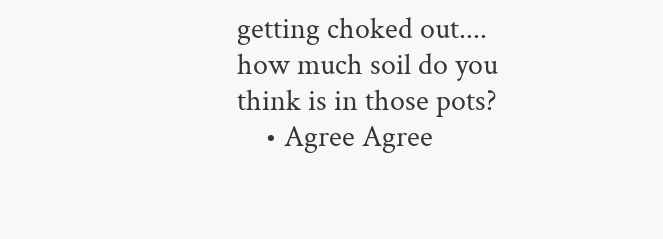getting choked out.... how much soil do you think is in those pots?
    • Agree Agree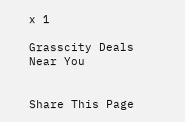x 1

Grasscity Deals Near You


Share This Page